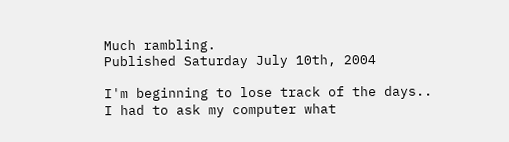Much rambling.
Published Saturday July 10th, 2004

I'm beginning to lose track of the days.. I had to ask my computer what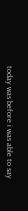today was before i was able to say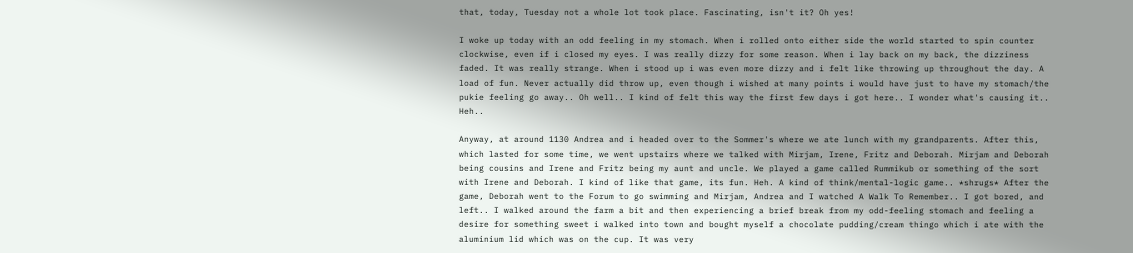that, today, Tuesday not a whole lot took place. Fascinating, isn't it? Oh yes!

I woke up today with an odd feeling in my stomach. When i rolled onto either side the world started to spin counter clockwise, even if i closed my eyes. I was really dizzy for some reason. When i lay back on my back, the dizziness faded. It was really strange. When i stood up i was even more dizzy and i felt like throwing up throughout the day. A load of fun. Never actually did throw up, even though i wished at many points i would have just to have my stomach/the pukie feeling go away.. Oh well.. I kind of felt this way the first few days i got here.. I wonder what's causing it.. Heh..

Anyway, at around 1130 Andrea and i headed over to the Sommer's where we ate lunch with my grandparents. After this, which lasted for some time, we went upstairs where we talked with Mirjam, Irene, Fritz and Deborah. Mirjam and Deborah being cousins and Irene and Fritz being my aunt and uncle. We played a game called Rummikub or something of the sort with Irene and Deborah. I kind of like that game, its fun. Heh. A kind of think/mental-logic game.. *shrugs* After the game, Deborah went to the Forum to go swimming and Mirjam, Andrea and I watched A Walk To Remember.. I got bored, and left.. I walked around the farm a bit and then experiencing a brief break from my odd-feeling stomach and feeling a desire for something sweet i walked into town and bought myself a chocolate pudding/cream thingo which i ate with the aluminium lid which was on the cup. It was very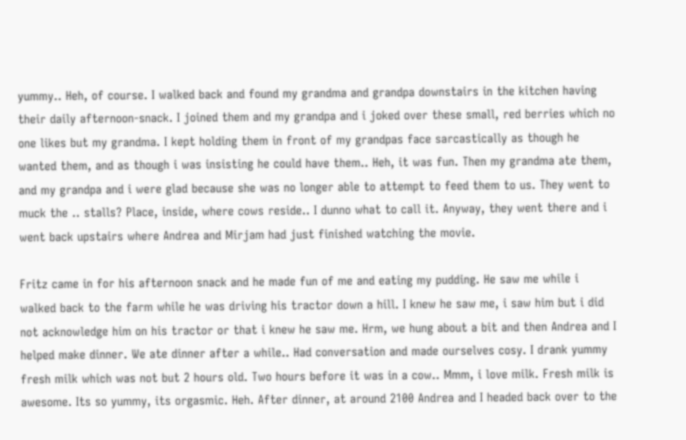yummy.. Heh, of course. I walked back and found my grandma and grandpa downstairs in the kitchen having their daily afternoon-snack. I joined them and my grandpa and i joked over these small, red berries which no one likes but my grandma. I kept holding them in front of my grandpas face sarcastically as though he wanted them, and as though i was insisting he could have them.. Heh, it was fun. Then my grandma ate them, and my grandpa and i were glad because she was no longer able to attempt to feed them to us. They went to muck the .. stalls? Place, inside, where cows reside.. I dunno what to call it. Anyway, they went there and i went back upstairs where Andrea and Mirjam had just finished watching the movie.

Fritz came in for his afternoon snack and he made fun of me and eating my pudding. He saw me while i walked back to the farm while he was driving his tractor down a hill. I knew he saw me, i saw him but i did not acknowledge him on his tractor or that i knew he saw me. Hrm, we hung about a bit and then Andrea and I helped make dinner. We ate dinner after a while.. Had conversation and made ourselves cosy. I drank yummy fresh milk which was not but 2 hours old. Two hours before it was in a cow.. Mmm, i love milk. Fresh milk is awesome. Its so yummy, its orgasmic. Heh. After dinner, at around 2100 Andrea and I headed back over to the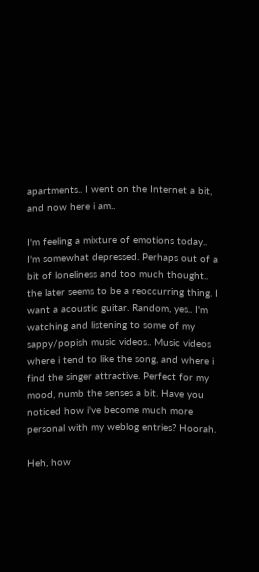apartments.. I went on the Internet a bit, and now here i am..

I'm feeling a mixture of emotions today.. I'm somewhat depressed. Perhaps out of a bit of loneliness and too much thought.. the later seems to be a reoccurring thing. I want a acoustic guitar. Random, yes.. I'm watching and listening to some of my sappy/popish music videos.. Music videos where i tend to like the song, and where i find the singer attractive. Perfect for my mood, numb the senses a bit. Have you noticed how i've become much more personal with my weblog entries? Hoorah.

Heh, how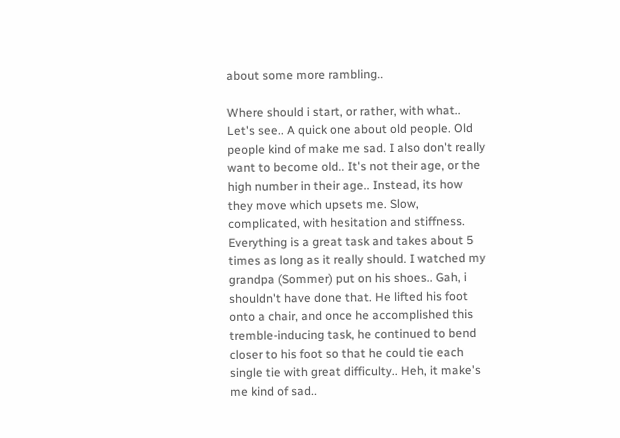about some more rambling..

Where should i start, or rather, with what.. Let's see.. A quick one about old people. Old people kind of make me sad. I also don't really want to become old.. It's not their age, or the high number in their age.. Instead, its how they move which upsets me. Slow, complicated, with hesitation and stiffness. Everything is a great task and takes about 5 times as long as it really should. I watched my grandpa (Sommer) put on his shoes.. Gah, i shouldn't have done that. He lifted his foot onto a chair, and once he accomplished this tremble-inducing task, he continued to bend closer to his foot so that he could tie each single tie with great difficulty.. Heh, it make's me kind of sad..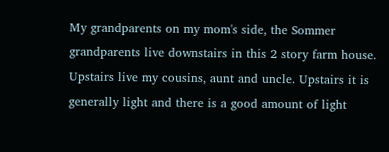My grandparents on my mom's side, the Sommer grandparents live downstairs in this 2 story farm house. Upstairs live my cousins, aunt and uncle. Upstairs it is generally light and there is a good amount of light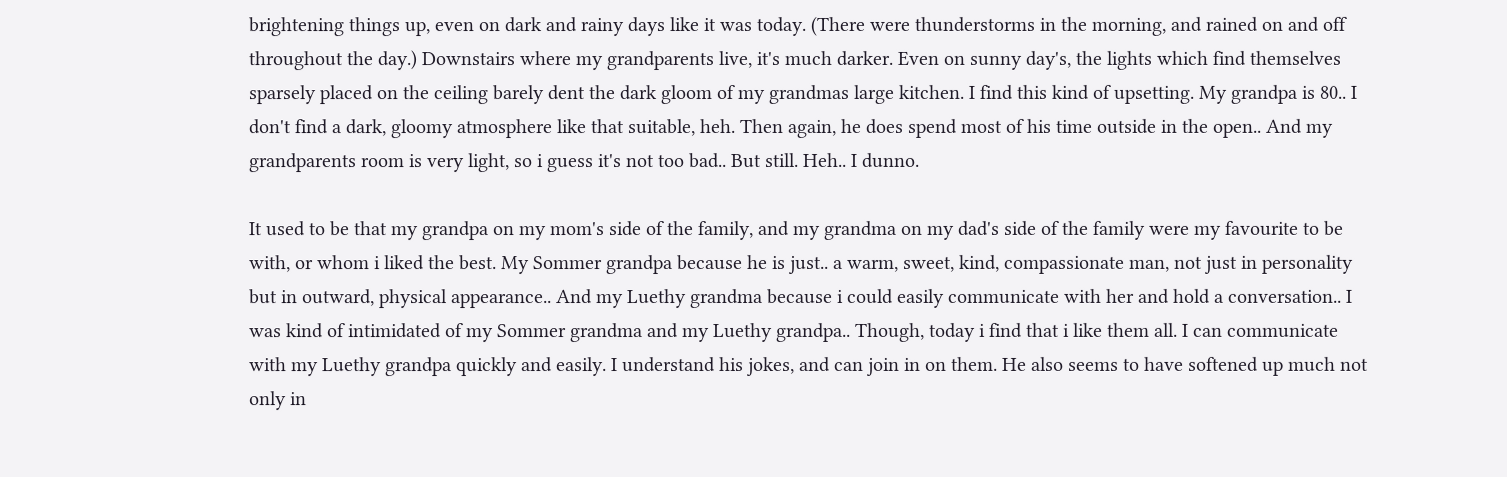brightening things up, even on dark and rainy days like it was today. (There were thunderstorms in the morning, and rained on and off throughout the day.) Downstairs where my grandparents live, it's much darker. Even on sunny day's, the lights which find themselves sparsely placed on the ceiling barely dent the dark gloom of my grandmas large kitchen. I find this kind of upsetting. My grandpa is 80.. I don't find a dark, gloomy atmosphere like that suitable, heh. Then again, he does spend most of his time outside in the open.. And my grandparents room is very light, so i guess it's not too bad.. But still. Heh.. I dunno.

It used to be that my grandpa on my mom's side of the family, and my grandma on my dad's side of the family were my favourite to be with, or whom i liked the best. My Sommer grandpa because he is just.. a warm, sweet, kind, compassionate man, not just in personality but in outward, physical appearance.. And my Luethy grandma because i could easily communicate with her and hold a conversation.. I was kind of intimidated of my Sommer grandma and my Luethy grandpa.. Though, today i find that i like them all. I can communicate with my Luethy grandpa quickly and easily. I understand his jokes, and can join in on them. He also seems to have softened up much not only in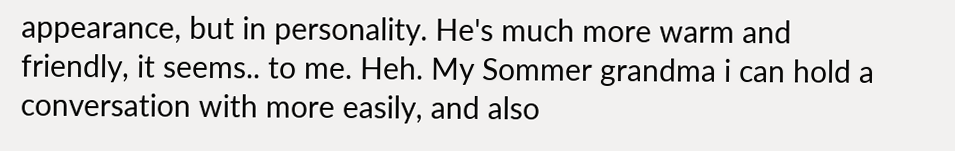appearance, but in personality. He's much more warm and friendly, it seems.. to me. Heh. My Sommer grandma i can hold a conversation with more easily, and also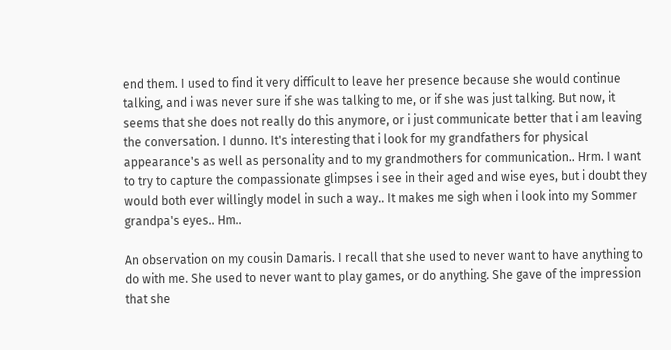end them. I used to find it very difficult to leave her presence because she would continue talking, and i was never sure if she was talking to me, or if she was just talking. But now, it seems that she does not really do this anymore, or i just communicate better that i am leaving the conversation. I dunno. It's interesting that i look for my grandfathers for physical appearance's as well as personality and to my grandmothers for communication.. Hrm. I want to try to capture the compassionate glimpses i see in their aged and wise eyes, but i doubt they would both ever willingly model in such a way.. It makes me sigh when i look into my Sommer grandpa's eyes.. Hm..

An observation on my cousin Damaris. I recall that she used to never want to have anything to do with me. She used to never want to play games, or do anything. She gave of the impression that she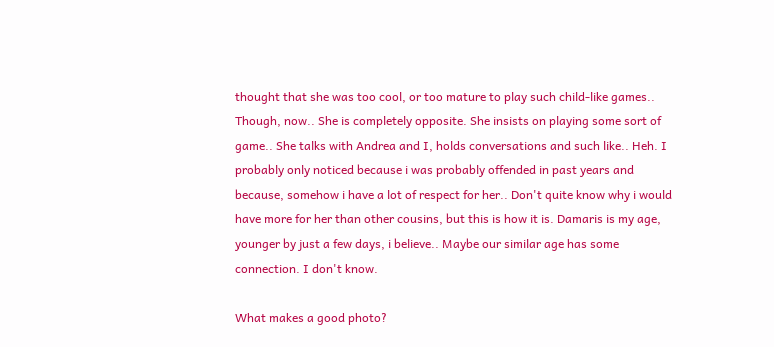thought that she was too cool, or too mature to play such child-like games.. Though, now.. She is completely opposite. She insists on playing some sort of game.. She talks with Andrea and I, holds conversations and such like.. Heh. I probably only noticed because i was probably offended in past years and because, somehow i have a lot of respect for her.. Don't quite know why i would have more for her than other cousins, but this is how it is. Damaris is my age, younger by just a few days, i believe.. Maybe our similar age has some connection. I don't know.

What makes a good photo?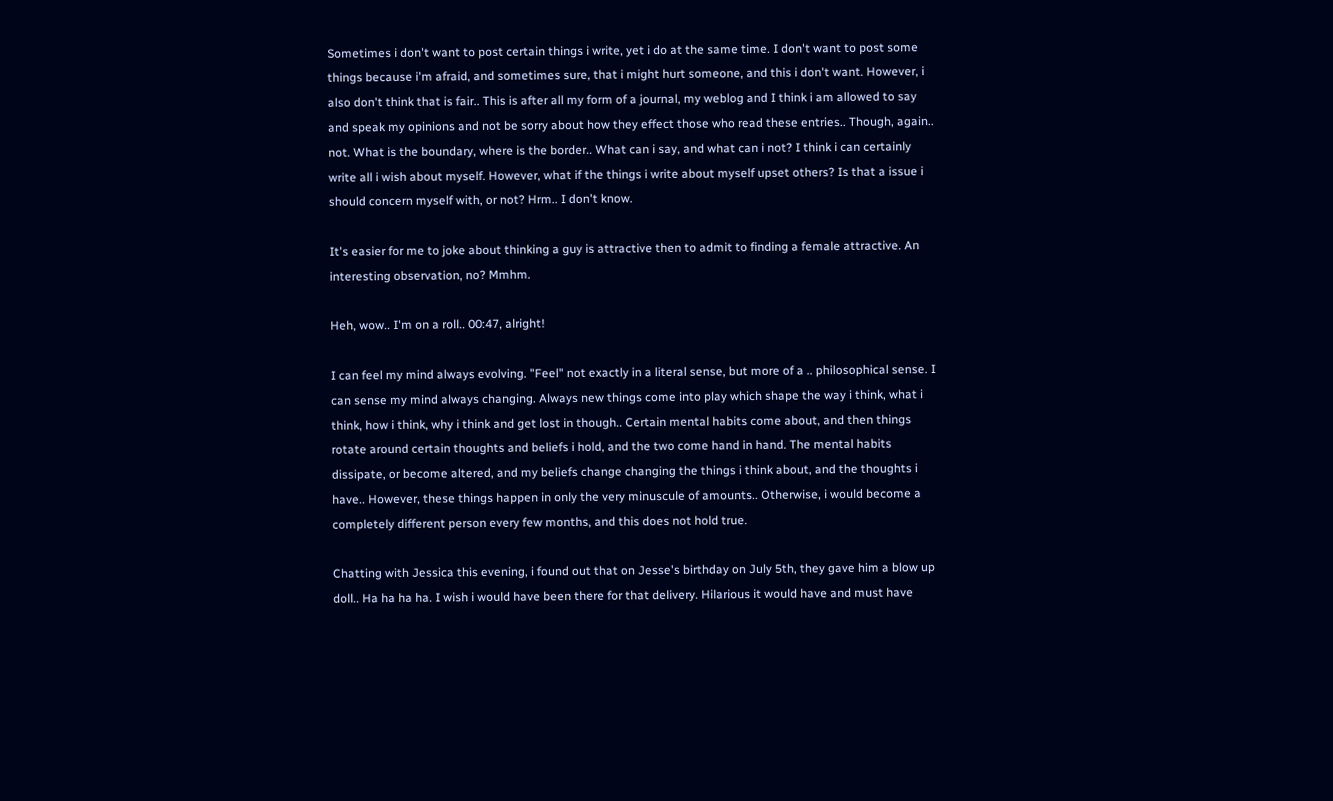Sometimes i don't want to post certain things i write, yet i do at the same time. I don't want to post some things because i'm afraid, and sometimes sure, that i might hurt someone, and this i don't want. However, i also don't think that is fair.. This is after all my form of a journal, my weblog and I think i am allowed to say and speak my opinions and not be sorry about how they effect those who read these entries.. Though, again.. not. What is the boundary, where is the border.. What can i say, and what can i not? I think i can certainly write all i wish about myself. However, what if the things i write about myself upset others? Is that a issue i should concern myself with, or not? Hrm.. I don't know.

It's easier for me to joke about thinking a guy is attractive then to admit to finding a female attractive. An interesting observation, no? Mmhm.

Heh, wow.. I'm on a roll.. 00:47, alright!

I can feel my mind always evolving. "Feel" not exactly in a literal sense, but more of a .. philosophical sense. I can sense my mind always changing. Always new things come into play which shape the way i think, what i think, how i think, why i think and get lost in though.. Certain mental habits come about, and then things rotate around certain thoughts and beliefs i hold, and the two come hand in hand. The mental habits dissipate, or become altered, and my beliefs change changing the things i think about, and the thoughts i have.. However, these things happen in only the very minuscule of amounts.. Otherwise, i would become a completely different person every few months, and this does not hold true.

Chatting with Jessica this evening, i found out that on Jesse's birthday on July 5th, they gave him a blow up doll.. Ha ha ha ha. I wish i would have been there for that delivery. Hilarious it would have and must have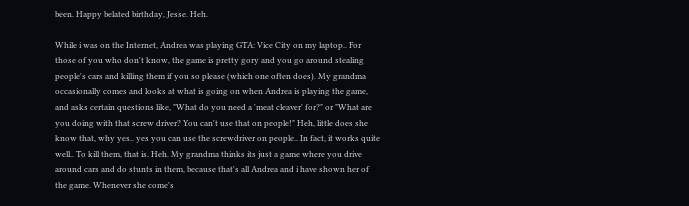been. Happy belated birthday, Jesse. Heh.

While i was on the Internet, Andrea was playing GTA: Vice City on my laptop.. For those of you who don't know, the game is pretty gory and you go around stealing people's cars and killing them if you so please (which one often does). My grandma occasionally comes and looks at what is going on when Andrea is playing the game, and asks certain questions like, "What do you need a 'meat cleaver' for?" or "What are you doing with that screw driver? You can't use that on people!" Heh, little does she know that, why yes.. yes you can use the screwdriver on people.. In fact, it works quite well.. To kill them, that is. Heh. My grandma thinks its just a game where you drive around cars and do stunts in them, because that's all Andrea and i have shown her of the game. Whenever she come's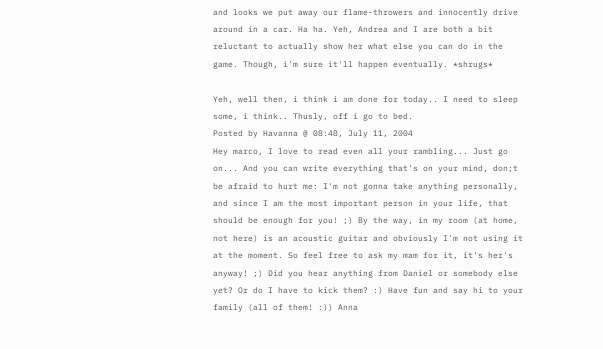and looks we put away our flame-throwers and innocently drive around in a car. Ha ha. Yeh, Andrea and I are both a bit reluctant to actually show her what else you can do in the game. Though, i'm sure it'll happen eventually. *shrugs*

Yeh, well then, i think i am done for today.. I need to sleep some, i think.. Thusly, off i go to bed.
Posted by Havanna @ 08:48, July 11, 2004
Hey marco, I love to read even all your rambling... Just go on... And you can write everything that's on your mind, don;t be afraid to hurt me: I'm not gonna take anything personally, and since I am the most important person in your life, that should be enough for you! ;) By the way, in my room (at home, not here) is an acoustic guitar and obviously I'm not using it at the moment. So feel free to ask my mam for it, it's her's anyway! ;) Did you hear anything from Daniel or somebody else yet? Or do I have to kick them? :) Have fun and say hi to your family (all of them! :)) Anna